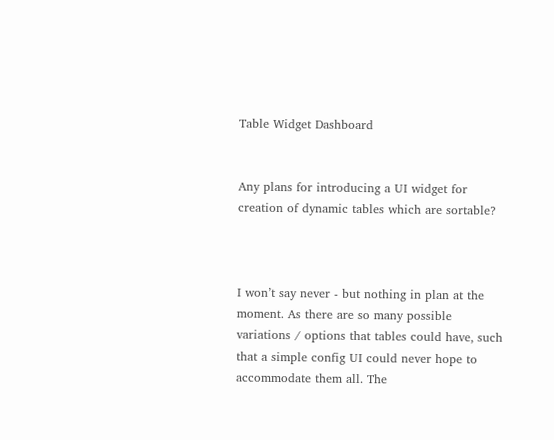Table Widget Dashboard


Any plans for introducing a UI widget for creation of dynamic tables which are sortable?



I won’t say never - but nothing in plan at the moment. As there are so many possible variations / options that tables could have, such that a simple config UI could never hope to accommodate them all. The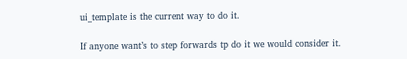ui_template is the current way to do it.

If anyone want’s to step forwards tp do it we would consider it.